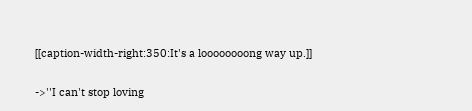[[caption-width-right:350:It's a loooooooong way up.]]

->''I can't stop loving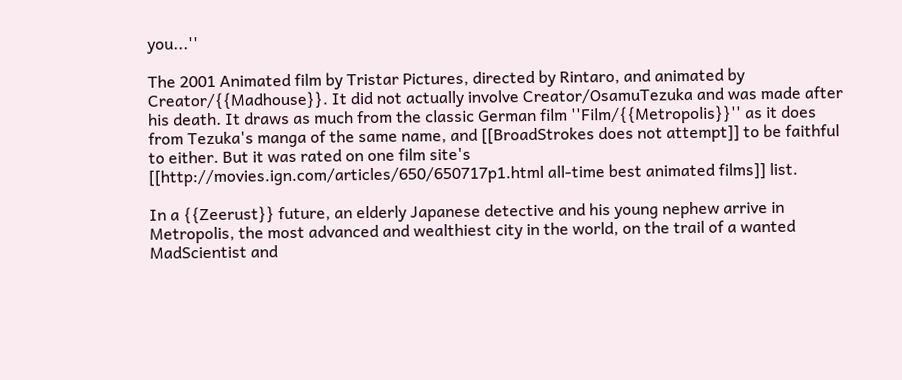you...''

The 2001 Animated film by Tristar Pictures, directed by Rintaro, and animated by Creator/{{Madhouse}}. It did not actually involve Creator/OsamuTezuka and was made after his death. It draws as much from the classic German film ''Film/{{Metropolis}}'' as it does from Tezuka's manga of the same name, and [[BroadStrokes does not attempt]] to be faithful to either. But it was rated on one film site's [[http://movies.ign.com/articles/650/650717p1.html all-time best animated films]] list.

In a {{Zeerust}} future, an elderly Japanese detective and his young nephew arrive in Metropolis, the most advanced and wealthiest city in the world, on the trail of a wanted MadScientist and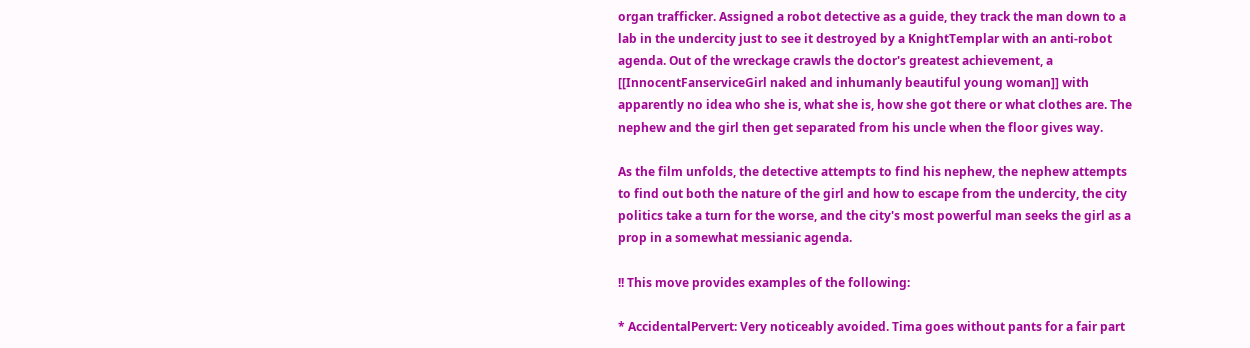organ trafficker. Assigned a robot detective as a guide, they track the man down to a lab in the undercity just to see it destroyed by a KnightTemplar with an anti-robot agenda. Out of the wreckage crawls the doctor's greatest achievement, a [[InnocentFanserviceGirl naked and inhumanly beautiful young woman]] with apparently no idea who she is, what she is, how she got there or what clothes are. The nephew and the girl then get separated from his uncle when the floor gives way.

As the film unfolds, the detective attempts to find his nephew, the nephew attempts to find out both the nature of the girl and how to escape from the undercity, the city politics take a turn for the worse, and the city's most powerful man seeks the girl as a prop in a somewhat messianic agenda.

!! This move provides examples of the following:

* AccidentalPervert: Very noticeably avoided. Tima goes without pants for a fair part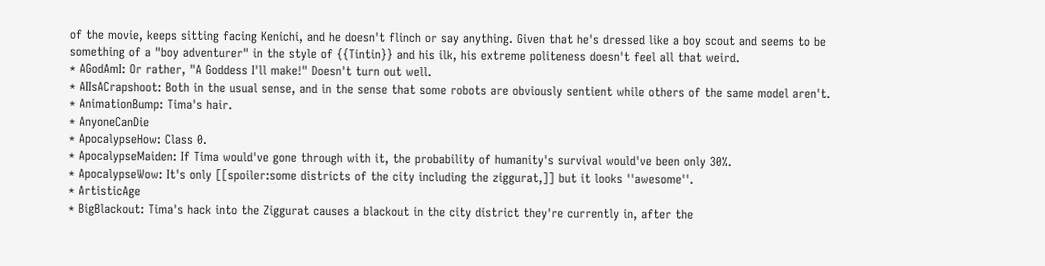of the movie, keeps sitting facing Kenichi, and he doesn't flinch or say anything. Given that he's dressed like a boy scout and seems to be something of a "boy adventurer" in the style of {{Tintin}} and his ilk, his extreme politeness doesn't feel all that weird.
* AGodAmI: Or rather, "A Goddess I'll make!" Doesn't turn out well.
* AIIsACrapshoot: Both in the usual sense, and in the sense that some robots are obviously sentient while others of the same model aren't.
* AnimationBump: Tima's hair.
* AnyoneCanDie
* ApocalypseHow: Class 0.
* ApocalypseMaiden: If Tima would've gone through with it, the probability of humanity's survival would've been only 30%.
* ApocalypseWow: It's only [[spoiler:some districts of the city including the ziggurat,]] but it looks ''awesome''.
* ArtisticAge
* BigBlackout: Tima's hack into the Ziggurat causes a blackout in the city district they're currently in, after the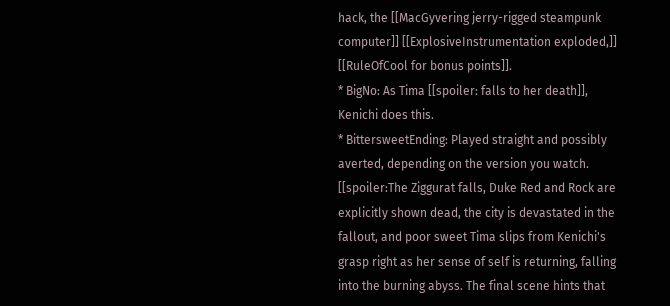hack, the [[MacGyvering jerry-rigged steampunk computer]] [[ExplosiveInstrumentation exploded,]] [[RuleOfCool for bonus points]].
* BigNo: As Tima [[spoiler: falls to her death]], Kenichi does this.
* BittersweetEnding: Played straight and possibly averted, depending on the version you watch. [[spoiler:The Ziggurat falls, Duke Red and Rock are explicitly shown dead, the city is devastated in the fallout, and poor sweet Tima slips from Kenichi's grasp right as her sense of self is returning, falling into the burning abyss. The final scene hints that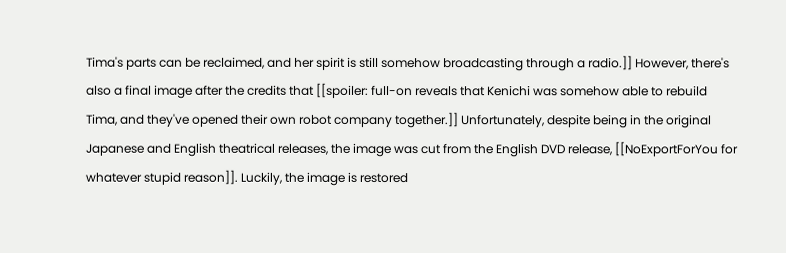Tima's parts can be reclaimed, and her spirit is still somehow broadcasting through a radio.]] However, there's also a final image after the credits that [[spoiler: full-on reveals that Kenichi was somehow able to rebuild Tima, and they've opened their own robot company together.]] Unfortunately, despite being in the original Japanese and English theatrical releases, the image was cut from the English DVD release, [[NoExportForYou for whatever stupid reason]]. Luckily, the image is restored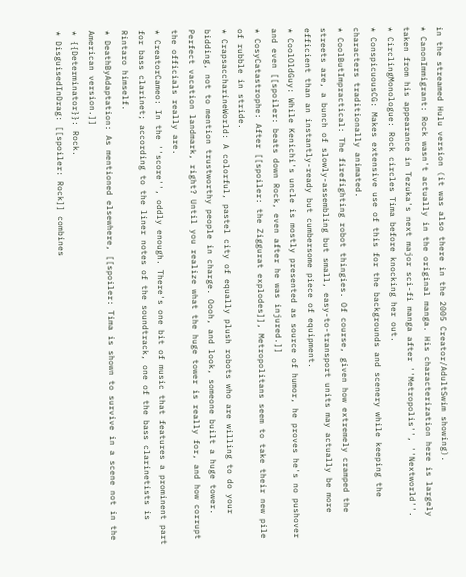in the streamed Hulu version (it was also there in the 2005 Creator/AdultSwim showing).
* CanonImmigrant: Rock wasn't actually in the original manga. His characterization here is largely taken from his appearance in Tezuka's next major sci-fi manga after ''Metropolis'', ''Nextworld''.
* CirclingMonologue: Rock circles Tima before knocking her out.
* ConspicuousCG: Makes extensive use of this for the backgrounds and scenery while keeping the characters traditionally animated.
* CoolButImpractical: The firefighting robot thingies. Of course, given how extremely cramped the streets are, a bunch of slowly-assembling but small, easy-to-transport units may actually be more efficient than an instantly-ready but cumbersome piece of equipment.
* CoolOldGuy: While Kenichi's uncle is mostly presented as source of humor, he proves he's no pushover and even [[spoiler: beats down Rock, even after he was injured.]]
* CosyCatastrophe: After [[spoiler: the Ziggurat explodes]], Metropolitans seem to take their new pile of rubble in stride.
* CrapsaccharineWorld: A colorful, pastel city of equally plush robots who are willing to do your bidding, not to mention trustworthy people in charge. Oooh, and look, someone built a huge tower. Perfect vacation landmark, right? Until you realize what the huge tower is really for, and how corrupt the officials really are.
* CreatorCameo: In the ''score'', oddly enough. There's one bit of music that features a prominent part for bass clarinet; according to the liner notes of the soundtrack, one of the bass clarinetists is Rintaro himself.
* DeathByAdaptation: As mentioned elsewhere, [[spoiler: Tima is shown to survive in a scene not in the American version.]]
* {{Determinator}}: Rock.
* DisguisedInDrag: [[spoiler: Rock]] combines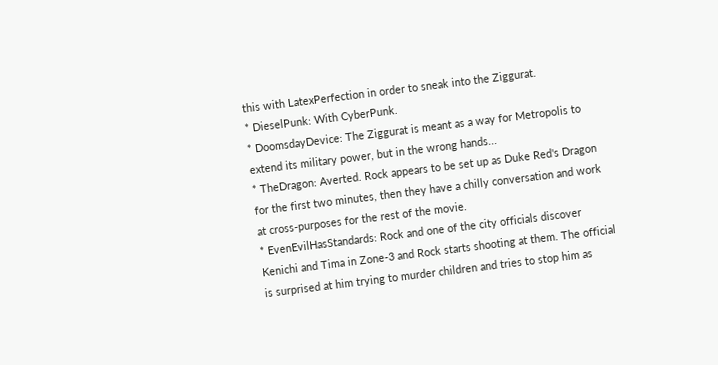this with LatexPerfection in order to sneak into the Ziggurat.
* DieselPunk: With CyberPunk.
* DoomsdayDevice: The Ziggurat is meant as a way for Metropolis to extend its military power, but in the wrong hands...
* TheDragon: Averted. Rock appears to be set up as Duke Red's Dragon for the first two minutes, then they have a chilly conversation and work at cross-purposes for the rest of the movie.
* EvenEvilHasStandards: Rock and one of the city officials discover Kenichi and Tima in Zone-3 and Rock starts shooting at them. The official is surprised at him trying to murder children and tries to stop him as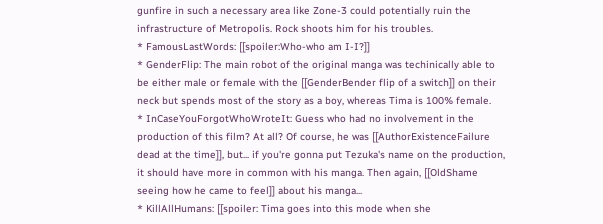gunfire in such a necessary area like Zone-3 could potentially ruin the infrastructure of Metropolis. Rock shoots him for his troubles.
* FamousLastWords: [[spoiler:Who-who am I-I?]]
* GenderFlip: The main robot of the original manga was techinically able to be either male or female with the [[GenderBender flip of a switch]] on their neck but spends most of the story as a boy, whereas Tima is 100% female.
* InCaseYouForgotWhoWroteIt: Guess who had no involvement in the production of this film? At all? Of course, he was [[AuthorExistenceFailure dead at the time]], but... if you're gonna put Tezuka's name on the production, it should have more in common with his manga. Then again, [[OldShame seeing how he came to feel]] about his manga...
* KillAllHumans: [[spoiler: Tima goes into this mode when she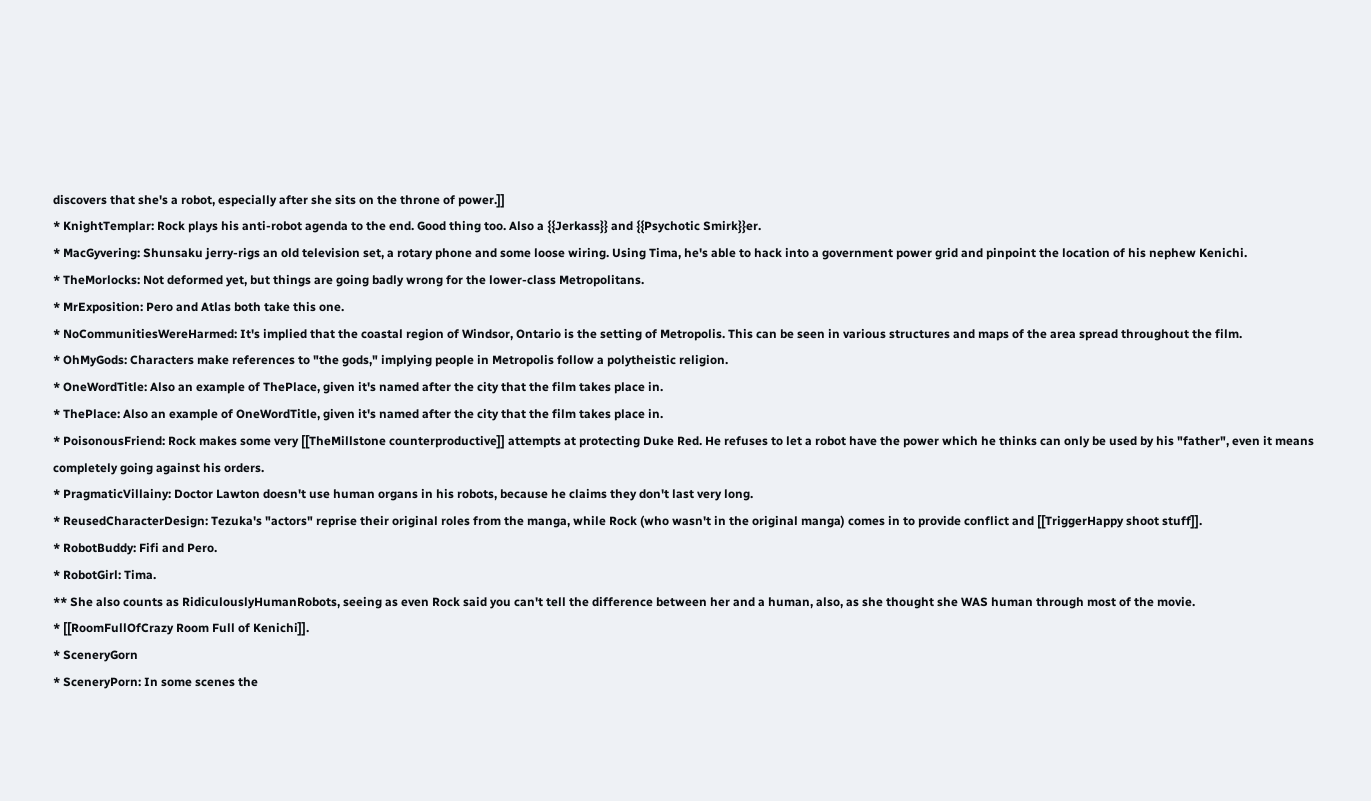discovers that she's a robot, especially after she sits on the throne of power.]]
* KnightTemplar: Rock plays his anti-robot agenda to the end. Good thing too. Also a {{Jerkass}} and {{Psychotic Smirk}}er.
* MacGyvering: Shunsaku jerry-rigs an old television set, a rotary phone and some loose wiring. Using Tima, he's able to hack into a government power grid and pinpoint the location of his nephew Kenichi.
* TheMorlocks: Not deformed yet, but things are going badly wrong for the lower-class Metropolitans.
* MrExposition: Pero and Atlas both take this one.
* NoCommunitiesWereHarmed: It's implied that the coastal region of Windsor, Ontario is the setting of Metropolis. This can be seen in various structures and maps of the area spread throughout the film.
* OhMyGods: Characters make references to "the gods," implying people in Metropolis follow a polytheistic religion.
* OneWordTitle: Also an example of ThePlace, given it's named after the city that the film takes place in.
* ThePlace: Also an example of OneWordTitle, given it's named after the city that the film takes place in.
* PoisonousFriend: Rock makes some very [[TheMillstone counterproductive]] attempts at protecting Duke Red. He refuses to let a robot have the power which he thinks can only be used by his "father", even it means completely going against his orders.
* PragmaticVillainy: Doctor Lawton doesn't use human organs in his robots, because he claims they don't last very long.
* ReusedCharacterDesign: Tezuka's "actors" reprise their original roles from the manga, while Rock (who wasn't in the original manga) comes in to provide conflict and [[TriggerHappy shoot stuff]].
* RobotBuddy: Fifi and Pero.
* RobotGirl: Tima.
** She also counts as RidiculouslyHumanRobots, seeing as even Rock said you can't tell the difference between her and a human, also, as she thought she WAS human through most of the movie.
* [[RoomFullOfCrazy Room Full of Kenichi]].
* SceneryGorn
* SceneryPorn: In some scenes the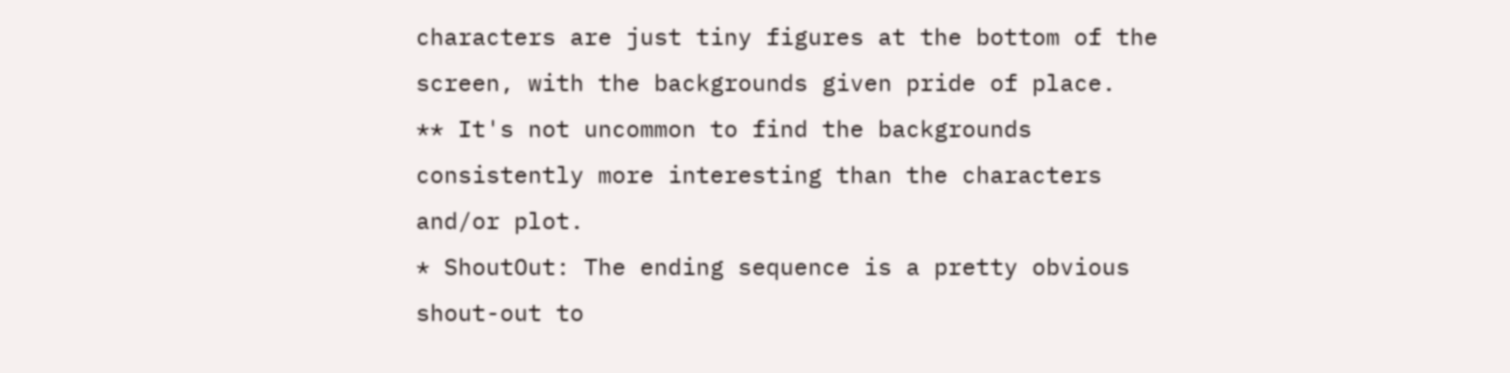characters are just tiny figures at the bottom of the screen, with the backgrounds given pride of place.
** It's not uncommon to find the backgrounds consistently more interesting than the characters and/or plot.
* ShoutOut: The ending sequence is a pretty obvious shout-out to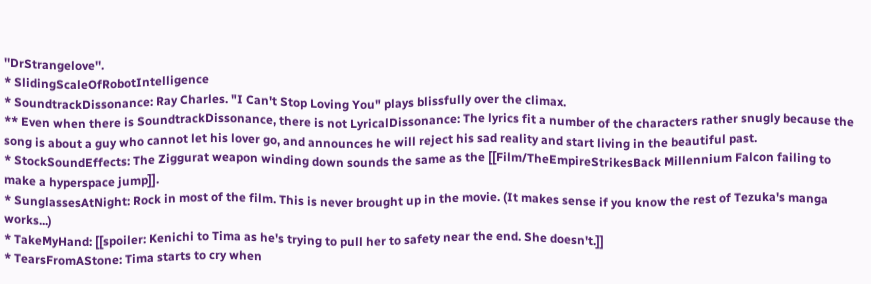''DrStrangelove''.
* SlidingScaleOfRobotIntelligence
* SoundtrackDissonance: Ray Charles. "I Can't Stop Loving You" plays blissfully over the climax.
** Even when there is SoundtrackDissonance, there is not LyricalDissonance: The lyrics fit a number of the characters rather snugly because the song is about a guy who cannot let his lover go, and announces he will reject his sad reality and start living in the beautiful past.
* StockSoundEffects: The Ziggurat weapon winding down sounds the same as the [[Film/TheEmpireStrikesBack Millennium Falcon failing to make a hyperspace jump]].
* SunglassesAtNight: Rock in most of the film. This is never brought up in the movie. (It makes sense if you know the rest of Tezuka's manga works...)
* TakeMyHand: [[spoiler: Kenichi to Tima as he's trying to pull her to safety near the end. She doesn't.]]
* TearsFromAStone: Tima starts to cry when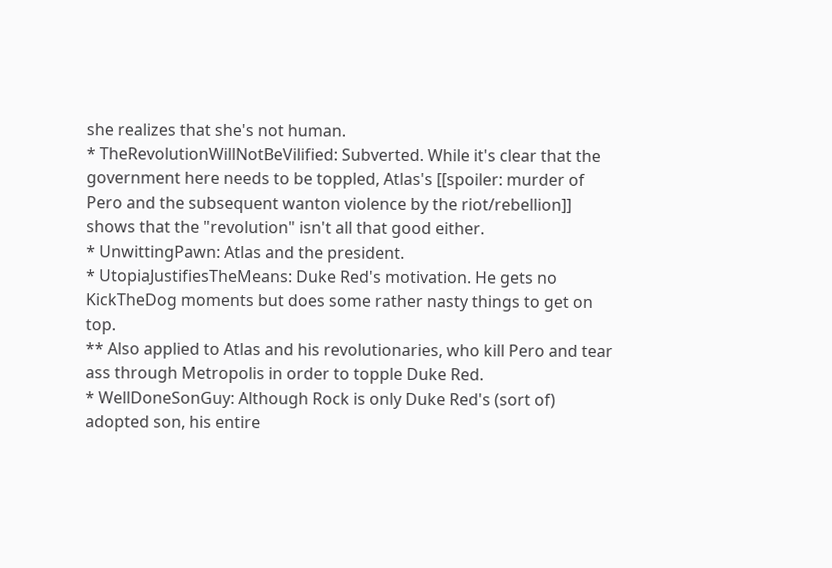she realizes that she's not human.
* TheRevolutionWillNotBeVilified: Subverted. While it's clear that the government here needs to be toppled, Atlas's [[spoiler: murder of Pero and the subsequent wanton violence by the riot/rebellion]] shows that the "revolution" isn't all that good either.
* UnwittingPawn: Atlas and the president.
* UtopiaJustifiesTheMeans: Duke Red's motivation. He gets no KickTheDog moments but does some rather nasty things to get on top.
** Also applied to Atlas and his revolutionaries, who kill Pero and tear ass through Metropolis in order to topple Duke Red.
* WellDoneSonGuy: Although Rock is only Duke Red's (sort of) adopted son, his entire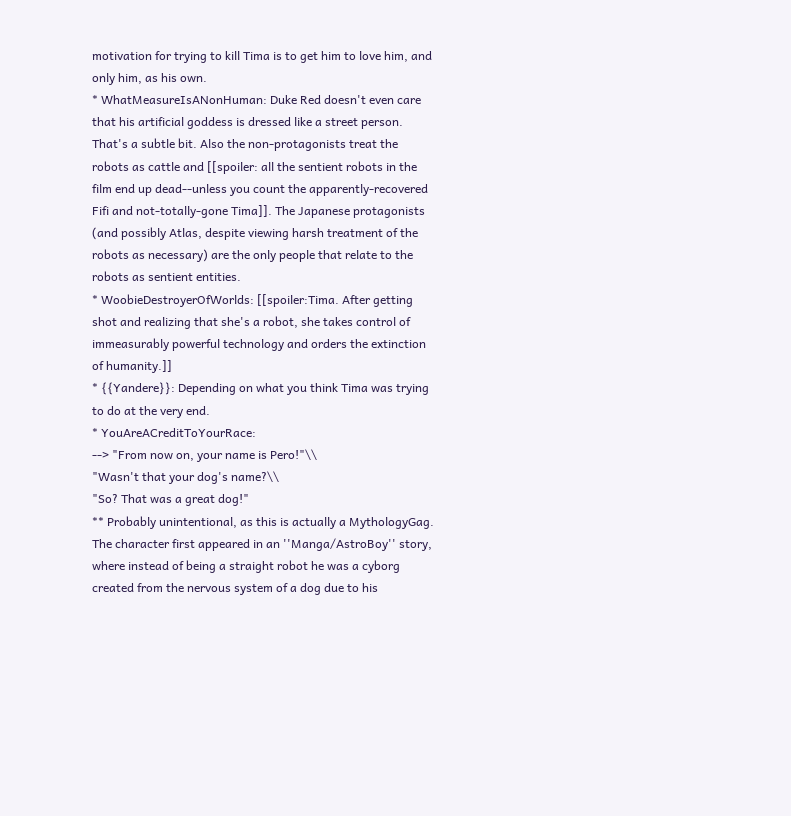motivation for trying to kill Tima is to get him to love him, and only him, as his own.
* WhatMeasureIsANonHuman: Duke Red doesn't even care that his artificial goddess is dressed like a street person. That's a subtle bit. Also the non-protagonists treat the robots as cattle and [[spoiler: all the sentient robots in the film end up dead--unless you count the apparently-recovered Fifi and not-totally-gone Tima]]. The Japanese protagonists (and possibly Atlas, despite viewing harsh treatment of the robots as necessary) are the only people that relate to the robots as sentient entities.
* WoobieDestroyerOfWorlds: [[spoiler:Tima. After getting shot and realizing that she's a robot, she takes control of immeasurably powerful technology and orders the extinction of humanity.]]
* {{Yandere}}: Depending on what you think Tima was trying to do at the very end.
* YouAreACreditToYourRace:
--> "From now on, your name is Pero!"\\
"Wasn't that your dog's name?\\
"So? That was a great dog!"
** Probably unintentional, as this is actually a MythologyGag. The character first appeared in an ''Manga/AstroBoy'' story, where instead of being a straight robot he was a cyborg created from the nervous system of a dog due to his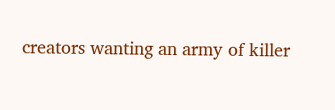creators wanting an army of killer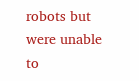robots but were unable to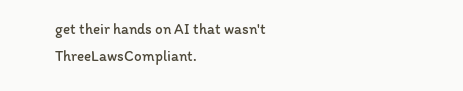get their hands on AI that wasn't ThreeLawsCompliant.